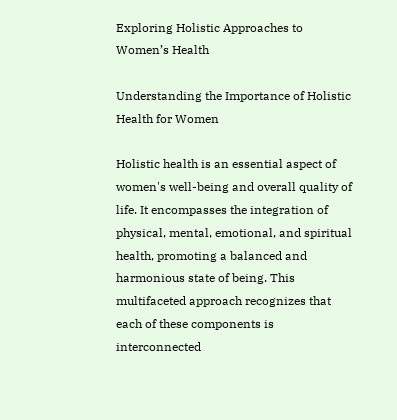Exploring Holistic Approaches to Women’s Health

Understanding the Importance of Holistic Health for Women

Holistic health is an essential aspect of women's well-being and overall quality of life. It encompasses the integration of physical, mental, emotional, and spiritual health, promoting a balanced and harmonious state of being. This multifaceted approach recognizes that each of these components is interconnected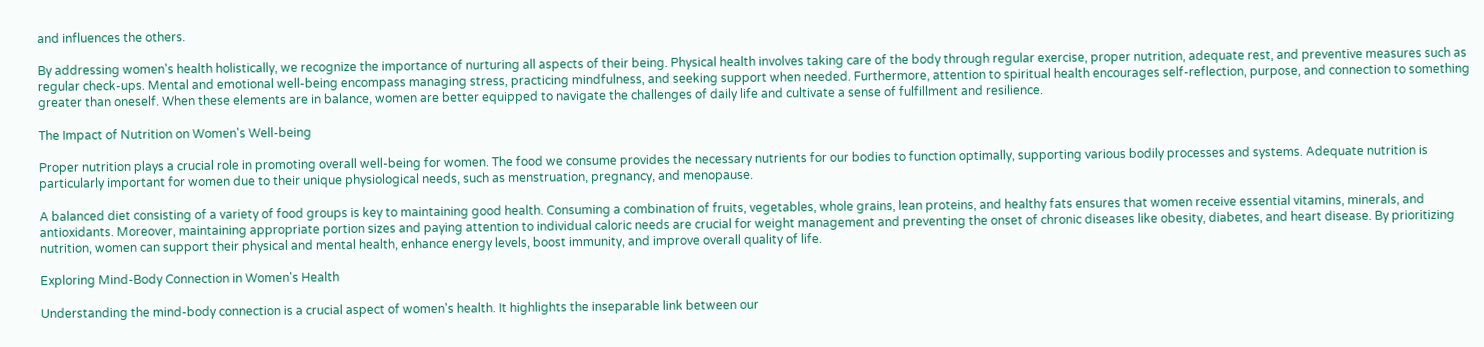and influences the others.

By addressing women's health holistically, we recognize the importance of nurturing all aspects of their being. Physical health involves taking care of the body through regular exercise, proper nutrition, adequate rest, and preventive measures such as regular check-ups. Mental and emotional well-being encompass managing stress, practicing mindfulness, and seeking support when needed. Furthermore, attention to spiritual health encourages self-reflection, purpose, and connection to something greater than oneself. When these elements are in balance, women are better equipped to navigate the challenges of daily life and cultivate a sense of fulfillment and resilience.

The Impact of Nutrition on Women's Well-being

Proper nutrition plays a crucial role in promoting overall well-being for women. The food we consume provides the necessary nutrients for our bodies to function optimally, supporting various bodily processes and systems. Adequate nutrition is particularly important for women due to their unique physiological needs, such as menstruation, pregnancy, and menopause.

A balanced diet consisting of a variety of food groups is key to maintaining good health. Consuming a combination of fruits, vegetables, whole grains, lean proteins, and healthy fats ensures that women receive essential vitamins, minerals, and antioxidants. Moreover, maintaining appropriate portion sizes and paying attention to individual caloric needs are crucial for weight management and preventing the onset of chronic diseases like obesity, diabetes, and heart disease. By prioritizing nutrition, women can support their physical and mental health, enhance energy levels, boost immunity, and improve overall quality of life.

Exploring Mind-Body Connection in Women's Health

Understanding the mind-body connection is a crucial aspect of women's health. It highlights the inseparable link between our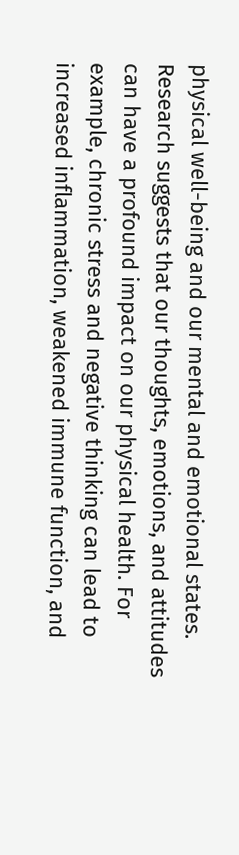physical well-being and our mental and emotional states. Research suggests that our thoughts, emotions, and attitudes can have a profound impact on our physical health. For example, chronic stress and negative thinking can lead to increased inflammation, weakened immune function, and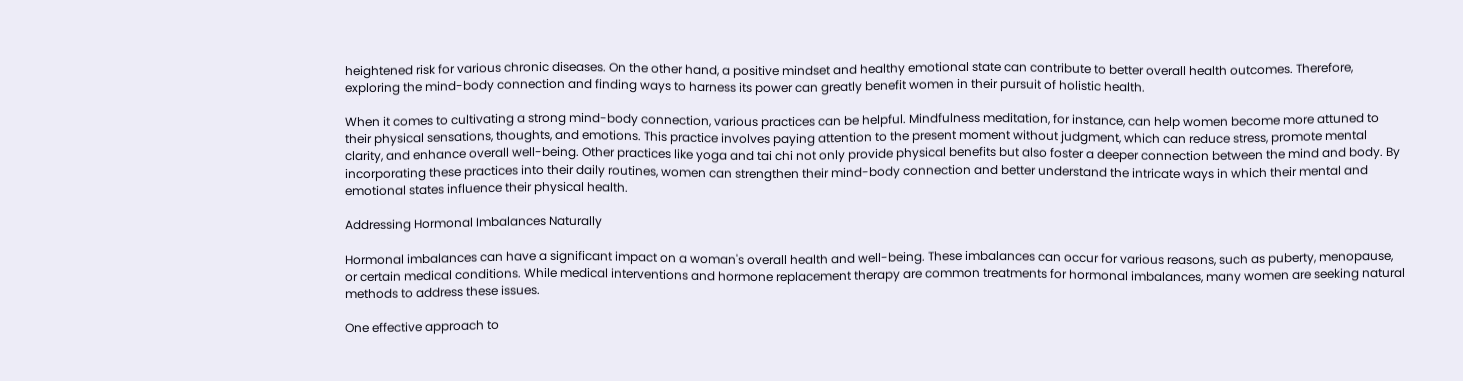heightened risk for various chronic diseases. On the other hand, a positive mindset and healthy emotional state can contribute to better overall health outcomes. Therefore, exploring the mind-body connection and finding ways to harness its power can greatly benefit women in their pursuit of holistic health.

When it comes to cultivating a strong mind-body connection, various practices can be helpful. Mindfulness meditation, for instance, can help women become more attuned to their physical sensations, thoughts, and emotions. This practice involves paying attention to the present moment without judgment, which can reduce stress, promote mental clarity, and enhance overall well-being. Other practices like yoga and tai chi not only provide physical benefits but also foster a deeper connection between the mind and body. By incorporating these practices into their daily routines, women can strengthen their mind-body connection and better understand the intricate ways in which their mental and emotional states influence their physical health.

Addressing Hormonal Imbalances Naturally

Hormonal imbalances can have a significant impact on a woman's overall health and well-being. These imbalances can occur for various reasons, such as puberty, menopause, or certain medical conditions. While medical interventions and hormone replacement therapy are common treatments for hormonal imbalances, many women are seeking natural methods to address these issues.

One effective approach to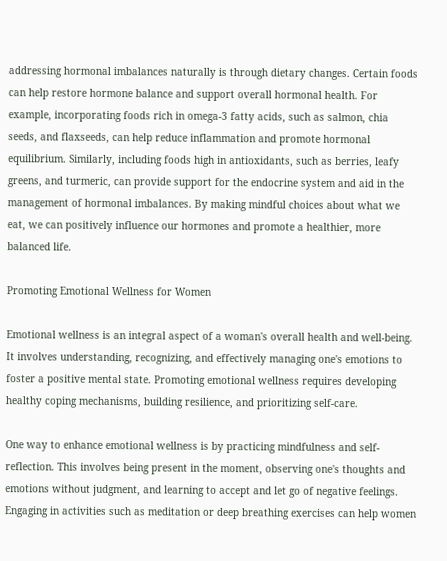addressing hormonal imbalances naturally is through dietary changes. Certain foods can help restore hormone balance and support overall hormonal health. For example, incorporating foods rich in omega-3 fatty acids, such as salmon, chia seeds, and flaxseeds, can help reduce inflammation and promote hormonal equilibrium. Similarly, including foods high in antioxidants, such as berries, leafy greens, and turmeric, can provide support for the endocrine system and aid in the management of hormonal imbalances. By making mindful choices about what we eat, we can positively influence our hormones and promote a healthier, more balanced life.

Promoting Emotional Wellness for Women

Emotional wellness is an integral aspect of a woman's overall health and well-being. It involves understanding, recognizing, and effectively managing one's emotions to foster a positive mental state. Promoting emotional wellness requires developing healthy coping mechanisms, building resilience, and prioritizing self-care.

One way to enhance emotional wellness is by practicing mindfulness and self-reflection. This involves being present in the moment, observing one's thoughts and emotions without judgment, and learning to accept and let go of negative feelings. Engaging in activities such as meditation or deep breathing exercises can help women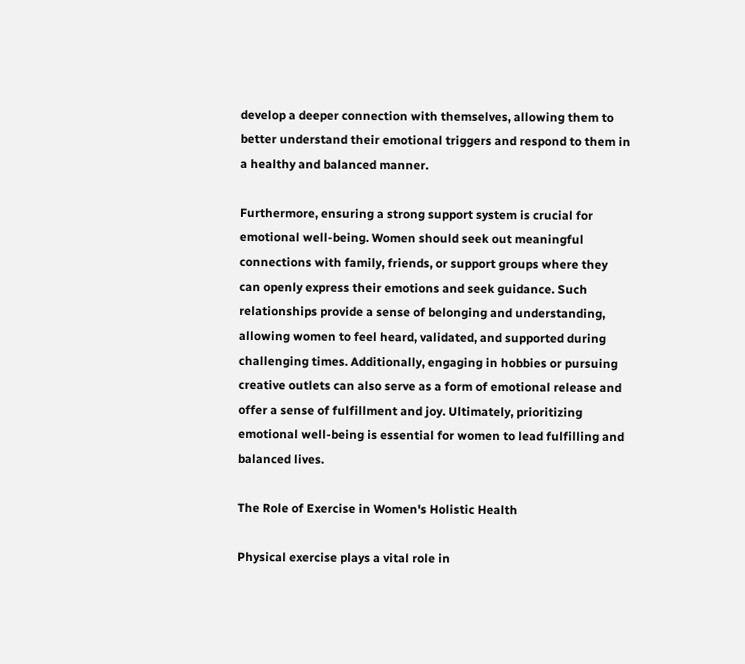develop a deeper connection with themselves, allowing them to better understand their emotional triggers and respond to them in a healthy and balanced manner.

Furthermore, ensuring a strong support system is crucial for emotional well-being. Women should seek out meaningful connections with family, friends, or support groups where they can openly express their emotions and seek guidance. Such relationships provide a sense of belonging and understanding, allowing women to feel heard, validated, and supported during challenging times. Additionally, engaging in hobbies or pursuing creative outlets can also serve as a form of emotional release and offer a sense of fulfillment and joy. Ultimately, prioritizing emotional well-being is essential for women to lead fulfilling and balanced lives.

The Role of Exercise in Women's Holistic Health

Physical exercise plays a vital role in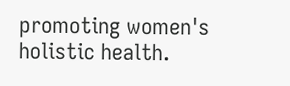promoting women's holistic health.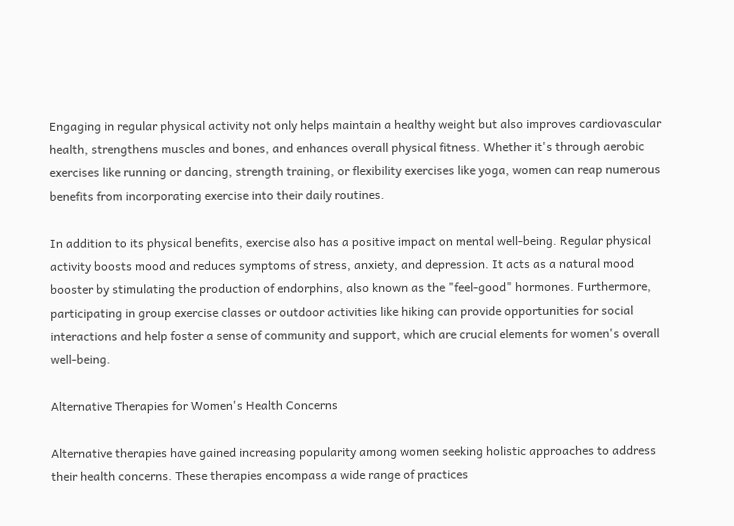Engaging in regular physical activity not only helps maintain a healthy weight but also improves cardiovascular health, strengthens muscles and bones, and enhances overall physical fitness. Whether it's through aerobic exercises like running or dancing, strength training, or flexibility exercises like yoga, women can reap numerous benefits from incorporating exercise into their daily routines.

In addition to its physical benefits, exercise also has a positive impact on mental well-being. Regular physical activity boosts mood and reduces symptoms of stress, anxiety, and depression. It acts as a natural mood booster by stimulating the production of endorphins, also known as the "feel-good" hormones. Furthermore, participating in group exercise classes or outdoor activities like hiking can provide opportunities for social interactions and help foster a sense of community and support, which are crucial elements for women's overall well-being.

Alternative Therapies for Women's Health Concerns

Alternative therapies have gained increasing popularity among women seeking holistic approaches to address their health concerns. These therapies encompass a wide range of practices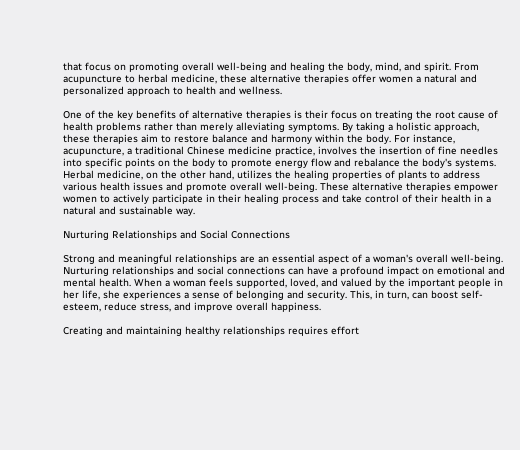that focus on promoting overall well-being and healing the body, mind, and spirit. From acupuncture to herbal medicine, these alternative therapies offer women a natural and personalized approach to health and wellness.

One of the key benefits of alternative therapies is their focus on treating the root cause of health problems rather than merely alleviating symptoms. By taking a holistic approach, these therapies aim to restore balance and harmony within the body. For instance, acupuncture, a traditional Chinese medicine practice, involves the insertion of fine needles into specific points on the body to promote energy flow and rebalance the body's systems. Herbal medicine, on the other hand, utilizes the healing properties of plants to address various health issues and promote overall well-being. These alternative therapies empower women to actively participate in their healing process and take control of their health in a natural and sustainable way.

Nurturing Relationships and Social Connections

Strong and meaningful relationships are an essential aspect of a woman's overall well-being. Nurturing relationships and social connections can have a profound impact on emotional and mental health. When a woman feels supported, loved, and valued by the important people in her life, she experiences a sense of belonging and security. This, in turn, can boost self-esteem, reduce stress, and improve overall happiness.

Creating and maintaining healthy relationships requires effort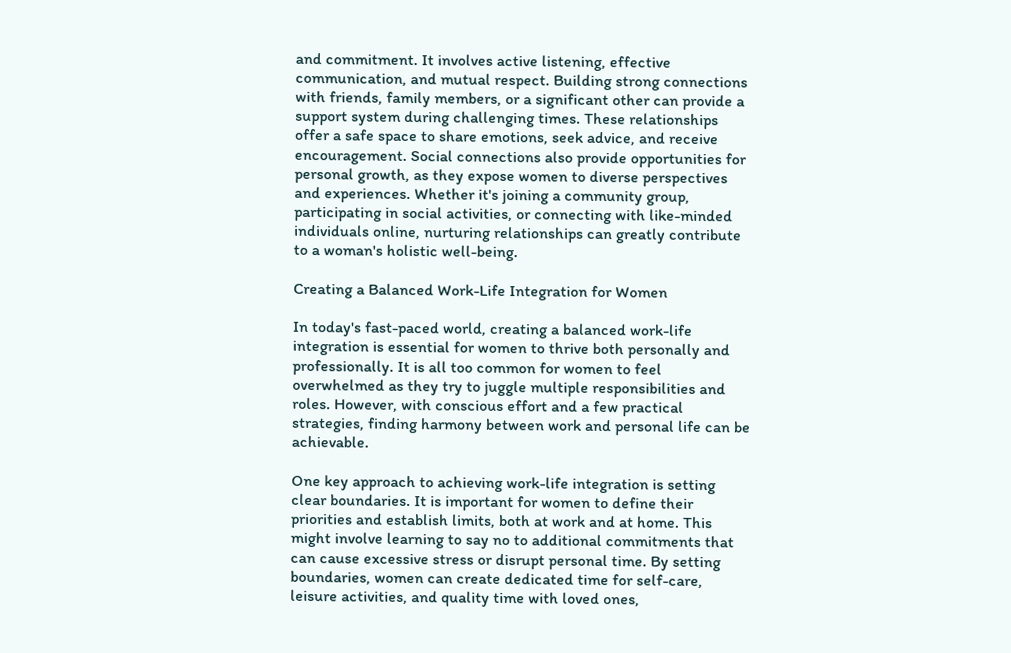and commitment. It involves active listening, effective communication, and mutual respect. Building strong connections with friends, family members, or a significant other can provide a support system during challenging times. These relationships offer a safe space to share emotions, seek advice, and receive encouragement. Social connections also provide opportunities for personal growth, as they expose women to diverse perspectives and experiences. Whether it's joining a community group, participating in social activities, or connecting with like-minded individuals online, nurturing relationships can greatly contribute to a woman's holistic well-being.

Creating a Balanced Work-Life Integration for Women

In today's fast-paced world, creating a balanced work-life integration is essential for women to thrive both personally and professionally. It is all too common for women to feel overwhelmed as they try to juggle multiple responsibilities and roles. However, with conscious effort and a few practical strategies, finding harmony between work and personal life can be achievable.

One key approach to achieving work-life integration is setting clear boundaries. It is important for women to define their priorities and establish limits, both at work and at home. This might involve learning to say no to additional commitments that can cause excessive stress or disrupt personal time. By setting boundaries, women can create dedicated time for self-care, leisure activities, and quality time with loved ones,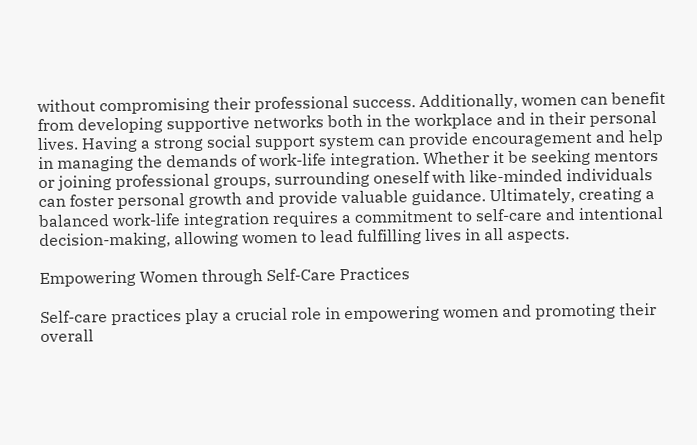without compromising their professional success. Additionally, women can benefit from developing supportive networks both in the workplace and in their personal lives. Having a strong social support system can provide encouragement and help in managing the demands of work-life integration. Whether it be seeking mentors or joining professional groups, surrounding oneself with like-minded individuals can foster personal growth and provide valuable guidance. Ultimately, creating a balanced work-life integration requires a commitment to self-care and intentional decision-making, allowing women to lead fulfilling lives in all aspects.

Empowering Women through Self-Care Practices

Self-care practices play a crucial role in empowering women and promoting their overall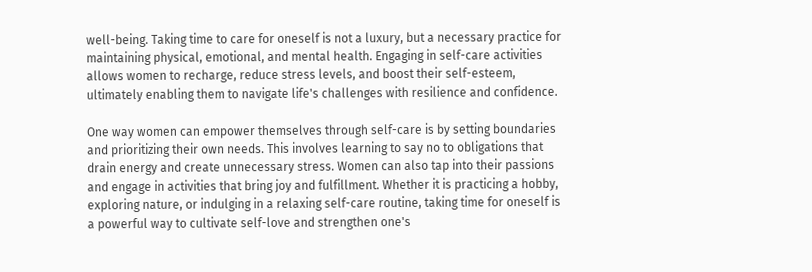well-being. Taking time to care for oneself is not a luxury, but a necessary practice for maintaining physical, emotional, and mental health. Engaging in self-care activities allows women to recharge, reduce stress levels, and boost their self-esteem, ultimately enabling them to navigate life's challenges with resilience and confidence.

One way women can empower themselves through self-care is by setting boundaries and prioritizing their own needs. This involves learning to say no to obligations that drain energy and create unnecessary stress. Women can also tap into their passions and engage in activities that bring joy and fulfillment. Whether it is practicing a hobby, exploring nature, or indulging in a relaxing self-care routine, taking time for oneself is a powerful way to cultivate self-love and strengthen one's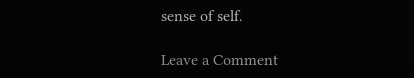sense of self.

Leave a Comment